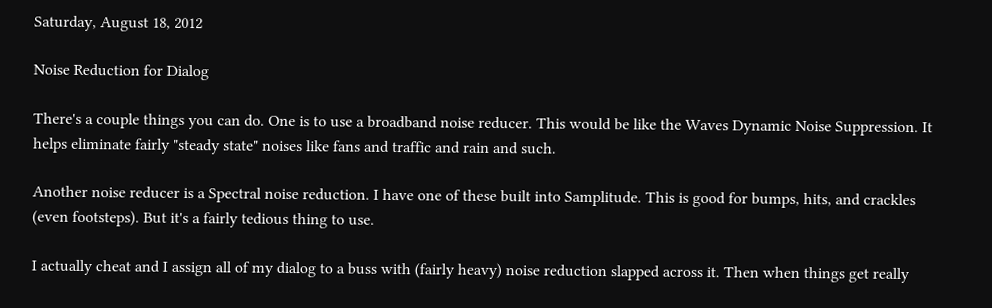Saturday, August 18, 2012

Noise Reduction for Dialog

There's a couple things you can do. One is to use a broadband noise reducer. This would be like the Waves Dynamic Noise Suppression. It helps eliminate fairly "steady state" noises like fans and traffic and rain and such.

Another noise reducer is a Spectral noise reduction. I have one of these built into Samplitude. This is good for bumps, hits, and crackles (even footsteps). But it's a fairly tedious thing to use.

I actually cheat and I assign all of my dialog to a buss with (fairly heavy) noise reduction slapped across it. Then when things get really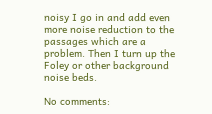noisy I go in and add even more noise reduction to the passages which are a problem. Then I turn up the Foley or other background noise beds.

No comments: